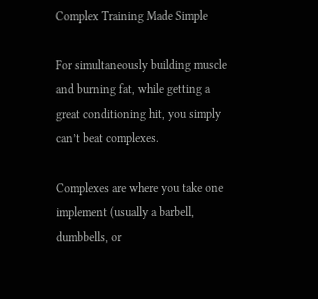Complex Training Made Simple

For simultaneously building muscle and burning fat, while getting a great conditioning hit, you simply can’t beat complexes.

Complexes are where you take one implement (usually a barbell, dumbbells, or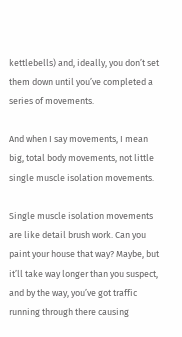kettlebells) and, ideally, you don’t set them down until you’ve completed a series of movements.

And when I say movements, I mean big, total body movements, not little single muscle isolation movements.

Single muscle isolation movements are like detail brush work. Can you paint your house that way? Maybe, but it’ll take way longer than you suspect, and by the way, you’ve got traffic running through there causing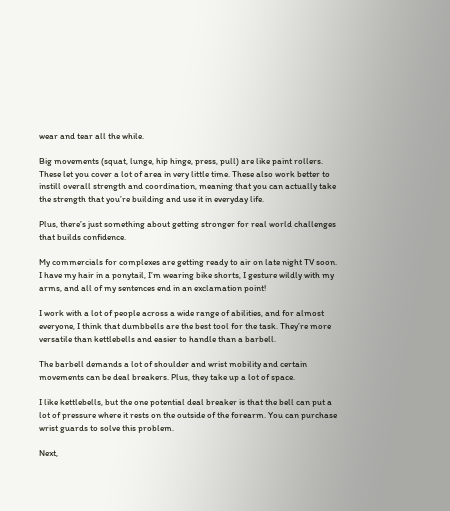wear and tear all the while.

Big movements (squat, lunge, hip hinge, press, pull) are like paint rollers. These let you cover a lot of area in very little time. These also work better to instill overall strength and coordination, meaning that you can actually take the strength that you’re building and use it in everyday life.

Plus, there’s just something about getting stronger for real world challenges that builds confidence.

My commercials for complexes are getting ready to air on late night TV soon. I have my hair in a ponytail, I’m wearing bike shorts, I gesture wildly with my arms, and all of my sentences end in an exclamation point!

I work with a lot of people across a wide range of abilities, and for almost everyone, I think that dumbbells are the best tool for the task. They’re more versatile than kettlebells and easier to handle than a barbell.

The barbell demands a lot of shoulder and wrist mobility and certain movements can be deal breakers. Plus, they take up a lot of space.

I like kettlebells, but the one potential deal breaker is that the bell can put a lot of pressure where it rests on the outside of the forearm. You can purchase wrist guards to solve this problem.

Next,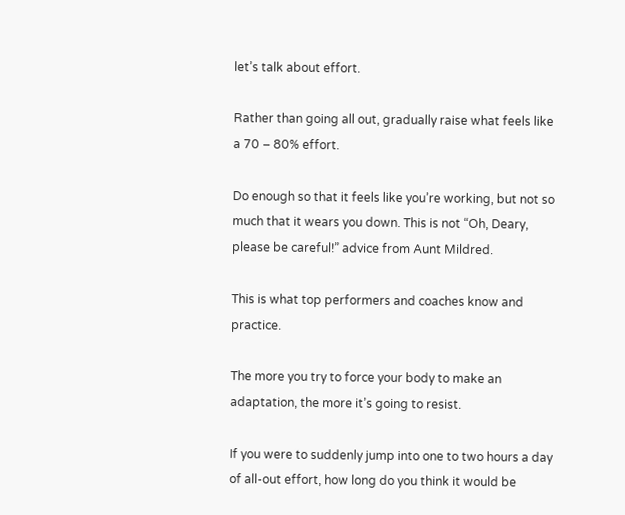let’s talk about effort.

Rather than going all out, gradually raise what feels like a 70 – 80% effort.

Do enough so that it feels like you’re working, but not so much that it wears you down. This is not “Oh, Deary, please be careful!” advice from Aunt Mildred.

This is what top performers and coaches know and practice.

The more you try to force your body to make an adaptation, the more it’s going to resist.

If you were to suddenly jump into one to two hours a day of all-out effort, how long do you think it would be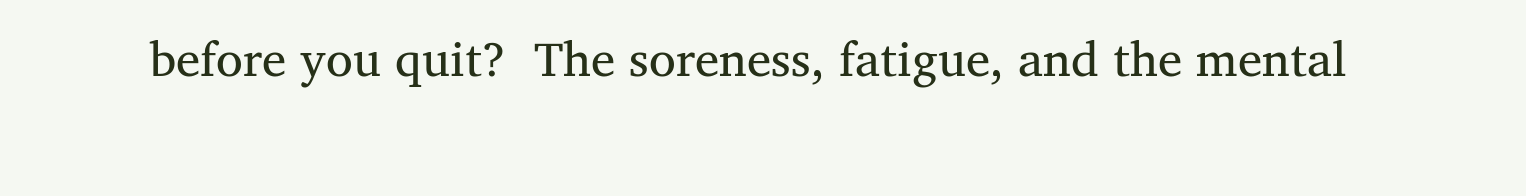before you quit?  The soreness, fatigue, and the mental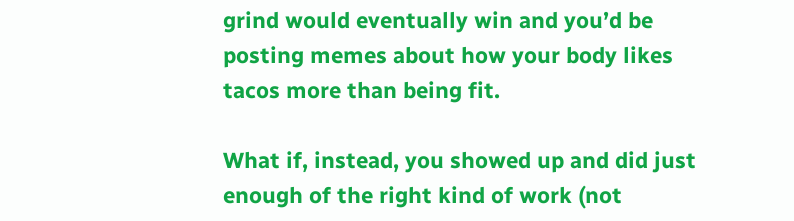grind would eventually win and you’d be posting memes about how your body likes tacos more than being fit.

What if, instead, you showed up and did just enough of the right kind of work (not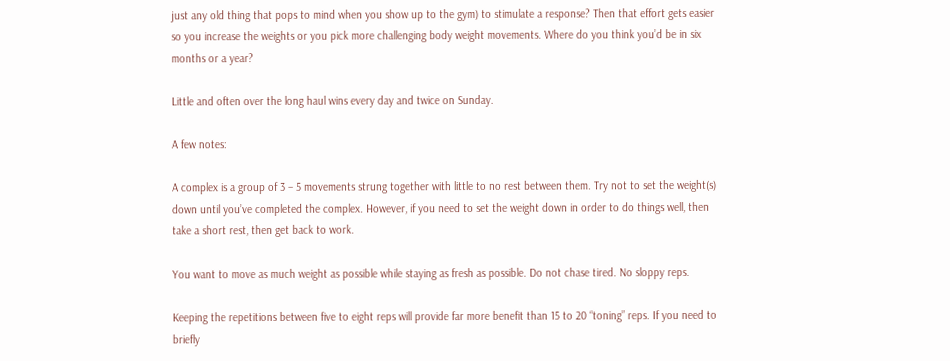just any old thing that pops to mind when you show up to the gym) to stimulate a response? Then that effort gets easier so you increase the weights or you pick more challenging body weight movements. Where do you think you’d be in six months or a year?

Little and often over the long haul wins every day and twice on Sunday.

A few notes:

A complex is a group of 3 – 5 movements strung together with little to no rest between them. Try not to set the weight(s) down until you’ve completed the complex. However, if you need to set the weight down in order to do things well, then take a short rest, then get back to work.

You want to move as much weight as possible while staying as fresh as possible. Do not chase tired. No sloppy reps.

Keeping the repetitions between five to eight reps will provide far more benefit than 15 to 20 “toning” reps. If you need to briefly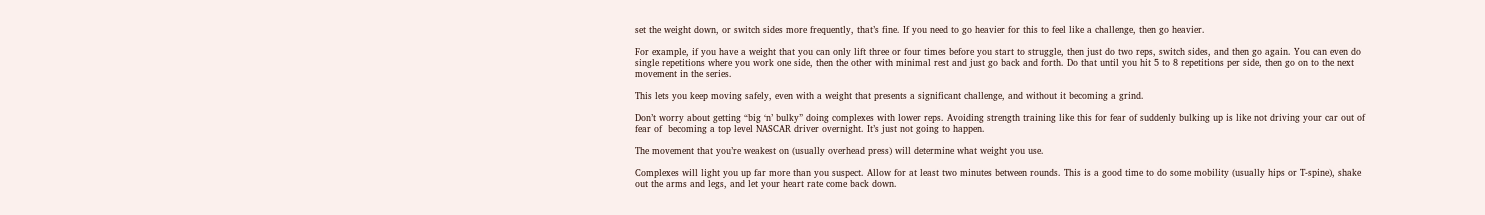set the weight down, or switch sides more frequently, that’s fine. If you need to go heavier for this to feel like a challenge, then go heavier.

For example, if you have a weight that you can only lift three or four times before you start to struggle, then just do two reps, switch sides, and then go again. You can even do single repetitions where you work one side, then the other with minimal rest and just go back and forth. Do that until you hit 5 to 8 repetitions per side, then go on to the next movement in the series.

This lets you keep moving safely, even with a weight that presents a significant challenge, and without it becoming a grind.

Don’t worry about getting “big ‘n’ bulky” doing complexes with lower reps. Avoiding strength training like this for fear of suddenly bulking up is like not driving your car out of fear of  becoming a top level NASCAR driver overnight. It’s just not going to happen.

The movement that you’re weakest on (usually overhead press) will determine what weight you use.

Complexes will light you up far more than you suspect. Allow for at least two minutes between rounds. This is a good time to do some mobility (usually hips or T-spine), shake out the arms and legs, and let your heart rate come back down.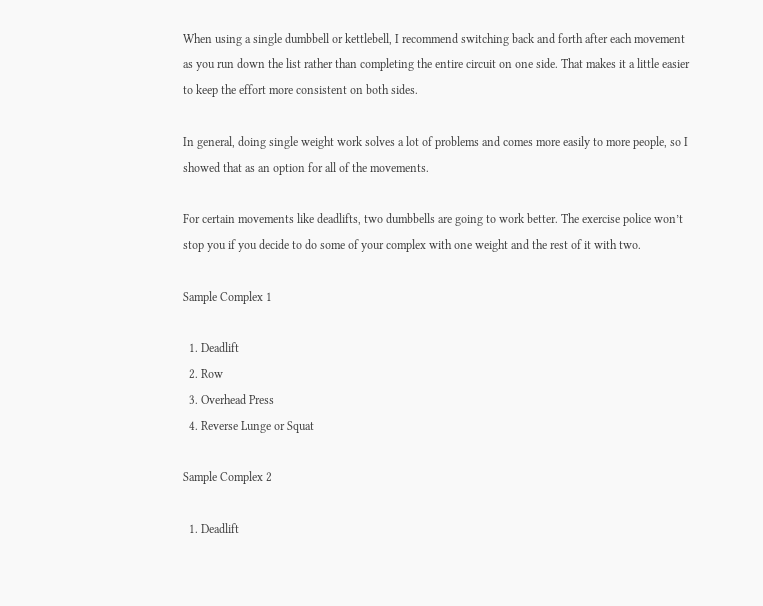When using a single dumbbell or kettlebell, I recommend switching back and forth after each movement as you run down the list rather than completing the entire circuit on one side. That makes it a little easier to keep the effort more consistent on both sides.

In general, doing single weight work solves a lot of problems and comes more easily to more people, so I showed that as an option for all of the movements.

For certain movements like deadlifts, two dumbbells are going to work better. The exercise police won’t stop you if you decide to do some of your complex with one weight and the rest of it with two.

Sample Complex 1

  1. Deadlift
  2. Row
  3. Overhead Press
  4. Reverse Lunge or Squat

Sample Complex 2

  1. Deadlift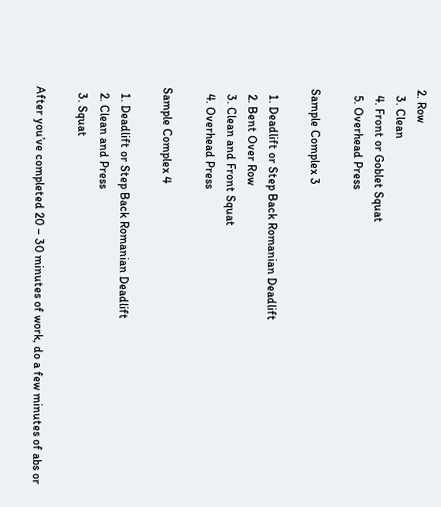2. Row
  3. Clean
  4. Front or Goblet Squat
  5. Overhead Press

Sample Complex 3

  1. Deadlift or Step Back Romanian Deadlift
  2. Bent Over Row
  3. Clean and Front Squat
  4. Overhead Press

Sample Complex 4

  1. Deadlift or Step Back Romanian Deadlift
  2. Clean and Press
  3. Squat

After you’ve completed 20 – 30 minutes of work, do a few minutes of abs or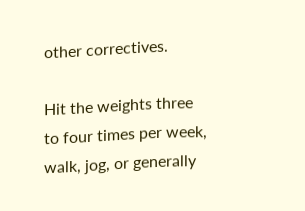other correctives.

Hit the weights three to four times per week, walk, jog, or generally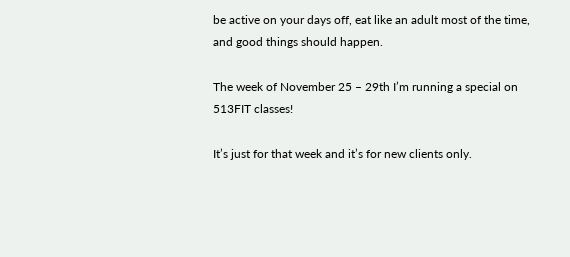be active on your days off, eat like an adult most of the time, and good things should happen.

The week of November 25 – 29th I’m running a special on 513FIT classes!

It’s just for that week and it’s for new clients only.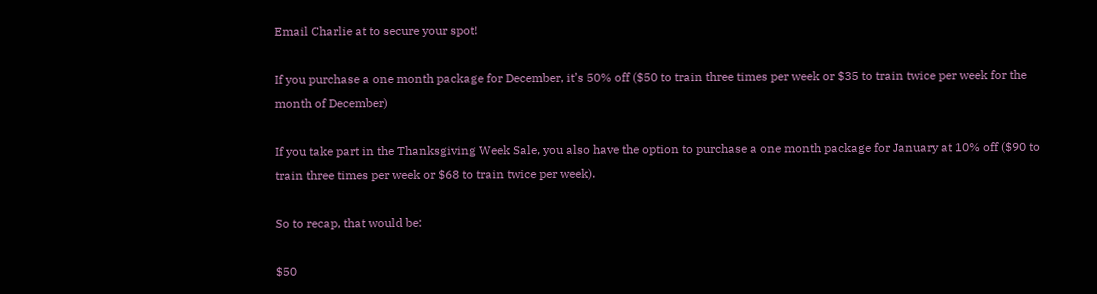Email Charlie at to secure your spot!

If you purchase a one month package for December, it’s 50% off ($50 to train three times per week or $35 to train twice per week for the month of December)

If you take part in the Thanksgiving Week Sale, you also have the option to purchase a one month package for January at 10% off ($90 to train three times per week or $68 to train twice per week).

So to recap, that would be:

$50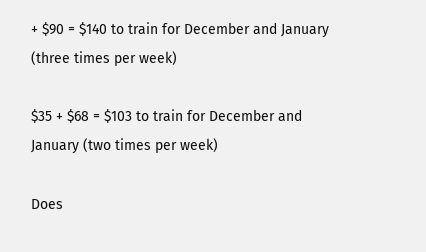+ $90 = $140 to train for December and January (three times per week)

$35 + $68 = $103 to train for December and January (two times per week)

Does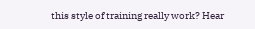this style of training really work? Hear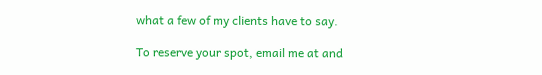what a few of my clients have to say.

To reserve your spot, email me at and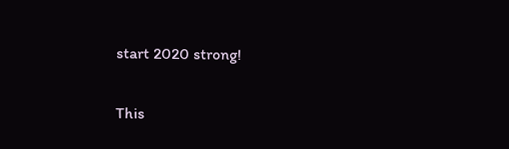start 2020 strong!

This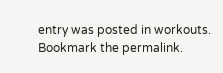entry was posted in workouts. Bookmark the permalink.